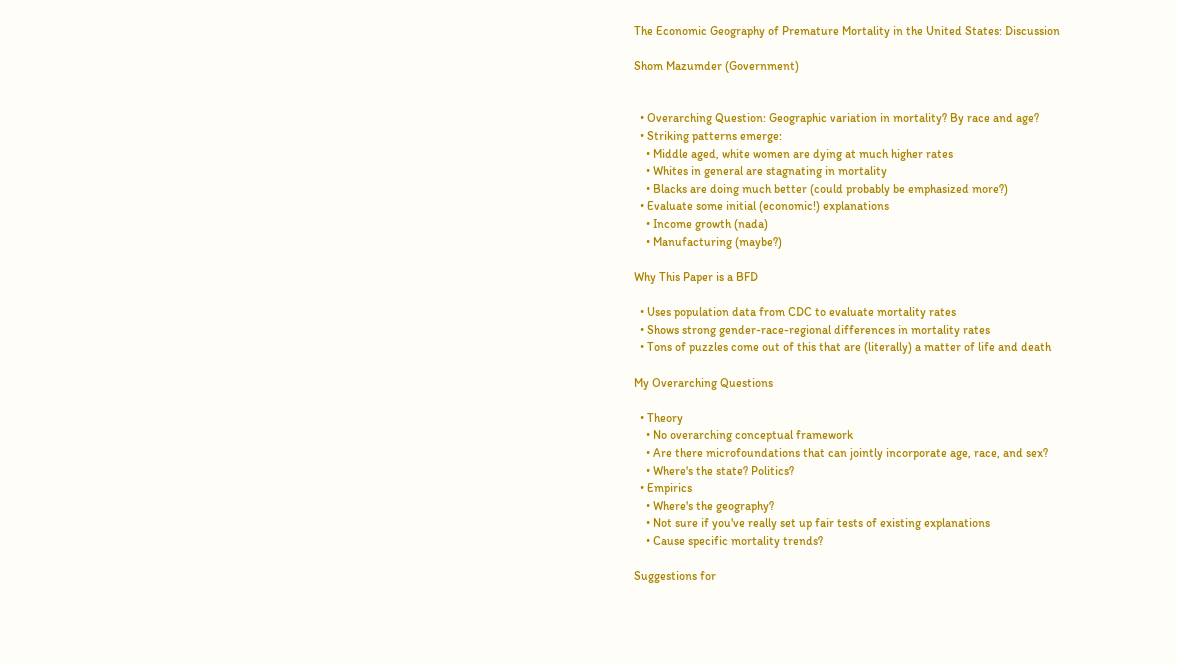The Economic Geography of Premature Mortality in the United States: Discussion

Shom Mazumder (Government)


  • Overarching Question: Geographic variation in mortality? By race and age?
  • Striking patterns emerge:
    • Middle aged, white women are dying at much higher rates
    • Whites in general are stagnating in mortality
    • Blacks are doing much better (could probably be emphasized more?)
  • Evaluate some initial (economic!) explanations
    • Income growth (nada)
    • Manufacturing (maybe?)

Why This Paper is a BFD

  • Uses population data from CDC to evaluate mortality rates
  • Shows strong gender-race-regional differences in mortality rates
  • Tons of puzzles come out of this that are (literally) a matter of life and death

My Overarching Questions

  • Theory
    • No overarching conceptual framework
    • Are there microfoundations that can jointly incorporate age, race, and sex?
    • Where's the state? Politics?
  • Empirics
    • Where's the geography?
    • Not sure if you've really set up fair tests of existing explanations
    • Cause specific mortality trends?

Suggestions for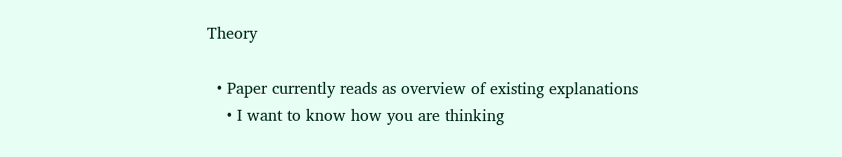Theory

  • Paper currently reads as overview of existing explanations
    • I want to know how you are thinking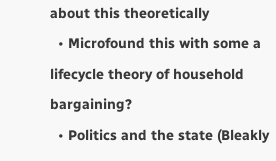about this theoretically
  • Microfound this with some a lifecycle theory of household bargaining?
  • Politics and the state (Bleakly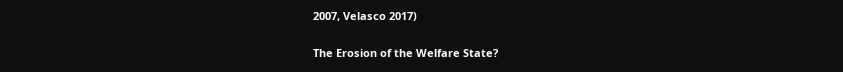2007, Velasco 2017)

The Erosion of the Welfare State?